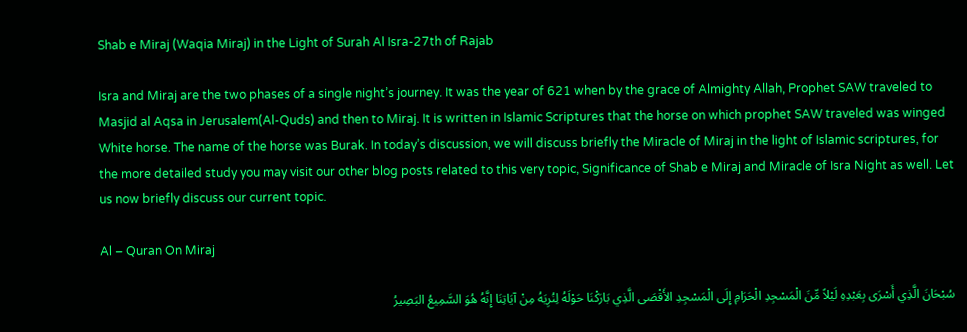Shab e Miraj (Waqia Miraj) in the Light of Surah Al Isra-27th of Rajab

Isra and Miraj are the two phases of a single night’s journey. It was the year of 621 when by the grace of Almighty Allah, Prophet SAW traveled to Masjid al Aqsa in Jerusalem(Al-Quds) and then to Miraj. It is written in Islamic Scriptures that the horse on which prophet SAW traveled was winged White horse. The name of the horse was Burak. In today’s discussion, we will discuss briefly the Miracle of Miraj in the light of Islamic scriptures, for the more detailed study you may visit our other blog posts related to this very topic, Significance of Shab e Miraj and Miracle of Isra Night as well. Let us now briefly discuss our current topic.

Al – Quran On Miraj

سُبْحَانَ الَّذِي أَسْرَى بِعَبْدِهِ لَيْلاً مِّنَ الْمَسْجِدِ الْحَرَامِ إِلَى الْمَسْجِدِ الأَقْصَى الَّذِي بَارَكْنَا حَوْلَهُ لِنُرِيَهُ مِنْ آيَاتِنَا إِنَّهُ هُوَ السَّمِيعُ البَصِيرُ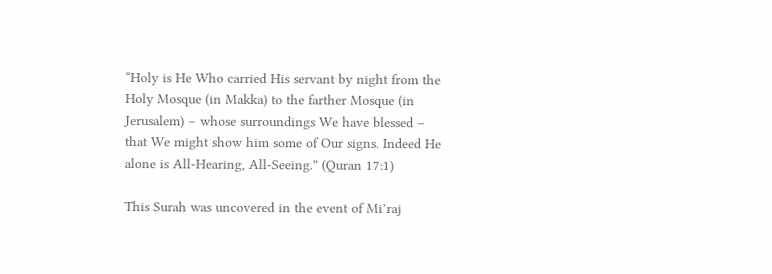“Holy is He Who carried His servant by night from the Holy Mosque (in Makka) to the farther Mosque (in Jerusalem) – whose surroundings We have blessed – that We might show him some of Our signs. Indeed He alone is All-Hearing, All-Seeing.” (Quran 17:1)

This Surah was uncovered in the event of Mi’raj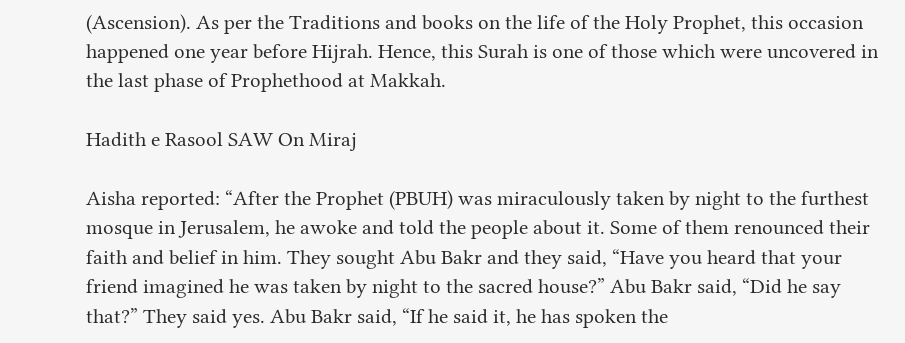(Ascension). As per the Traditions and books on the life of the Holy Prophet, this occasion happened one year before Hijrah. Hence, this Surah is one of those which were uncovered in the last phase of Prophethood at Makkah.

Hadith e Rasool SAW On Miraj

Aisha reported: “After the Prophet (PBUH) was miraculously taken by night to the furthest mosque in Jerusalem, he awoke and told the people about it. Some of them renounced their faith and belief in him. They sought Abu Bakr and they said, “Have you heard that your friend imagined he was taken by night to the sacred house?” Abu Bakr said, “Did he say that?” They said yes. Abu Bakr said, “If he said it, he has spoken the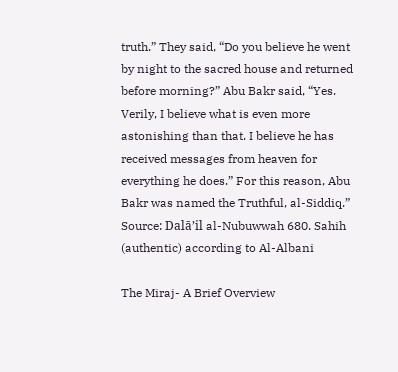truth.” They said, “Do you believe he went by night to the sacred house and returned before morning?” Abu Bakr said, “Yes. Verily, I believe what is even more astonishing than that. I believe he has received messages from heaven for everything he does.” For this reason, Abu Bakr was named the Truthful, al-Siddiq.” Source: Dalā’il al-Nubuwwah 680. Sahih (authentic) according to Al-Albani

The Miraj- A Brief Overview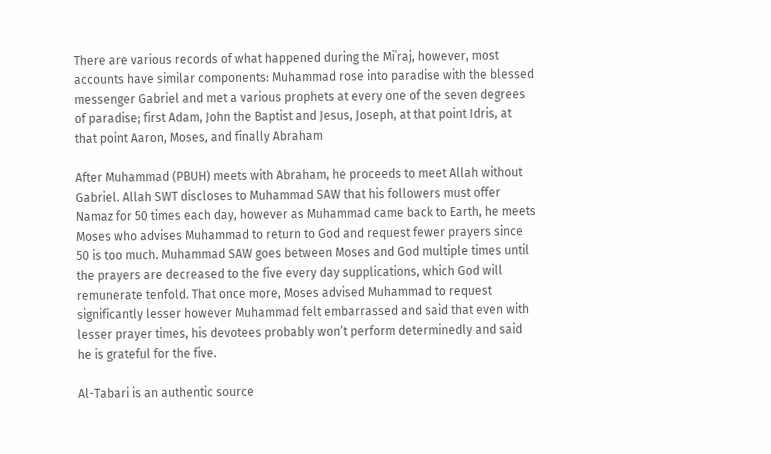There are various records of what happened during the Miʿraj, however, most accounts have similar components: Muhammad rose into paradise with the blessed messenger Gabriel and met a various prophets at every one of the seven degrees of paradise; first Adam, John the Baptist and Jesus, Joseph, at that point Idris, at that point Aaron, Moses, and finally Abraham

After Muhammad (PBUH) meets with Abraham, he proceeds to meet Allah without Gabriel. Allah SWT discloses to Muhammad SAW that his followers must offer Namaz for 50 times each day, however as Muhammad came back to Earth, he meets Moses who advises Muhammad to return to God and request fewer prayers since 50 is too much. Muhammad SAW goes between Moses and God multiple times until the prayers are decreased to the five every day supplications, which God will remunerate tenfold. That once more, Moses advised Muhammad to request significantly lesser however Muhammad felt embarrassed and said that even with lesser prayer times, his devotees probably won’t perform determinedly and said he is grateful for the five.

Al-Tabari is an authentic source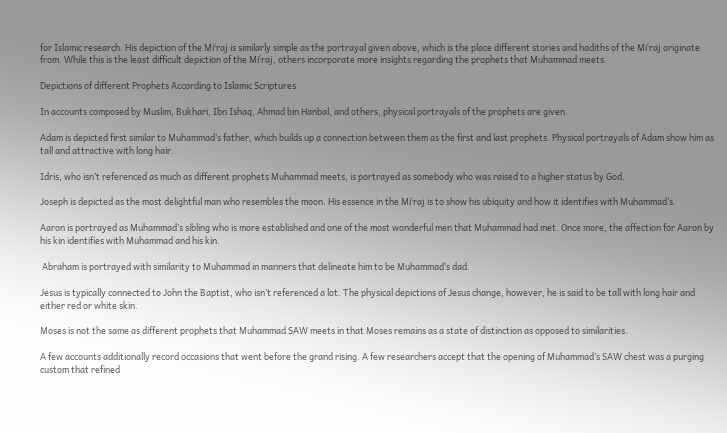for Islamic research. His depiction of the Miʿraj is similarly simple as the portrayal given above, which is the place different stories and hadiths of the Miʿraj originate from. While this is the least difficult depiction of the Miʿraj, others incorporate more insights regarding the prophets that Muhammad meets.

Depictions of different Prophets According to Islamic Scriptures

In accounts composed by Muslim, Bukhari, Ibn Ishaq, Ahmad bin Hanbal, and others, physical portrayals of the prophets are given.

Adam is depicted first similar to Muhammad’s father, which builds up a connection between them as the first and last prophets. Physical portrayals of Adam show him as tall and attractive with long hair.

Idris, who isn’t referenced as much as different prophets Muhammad meets, is portrayed as somebody who was raised to a higher status by God.

Joseph is depicted as the most delightful man who resembles the moon. His essence in the Miʿraj is to show his ubiquity and how it identifies with Muhammad’s.

Aaron is portrayed as Muhammad’s sibling who is more established and one of the most wonderful men that Muhammad had met. Once more, the affection for Aaron by his kin identifies with Muhammad and his kin.

 Abraham is portrayed with similarity to Muhammad in manners that delineate him to be Muhammad’s dad.

Jesus is typically connected to John the Baptist, who isn’t referenced a lot. The physical depictions of Jesus change, however, he is said to be tall with long hair and either red or white skin.

Moses is not the same as different prophets that Muhammad SAW meets in that Moses remains as a state of distinction as opposed to similarities.

A few accounts additionally record occasions that went before the grand rising. A few researchers accept that the opening of Muhammad’s SAW chest was a purging custom that refined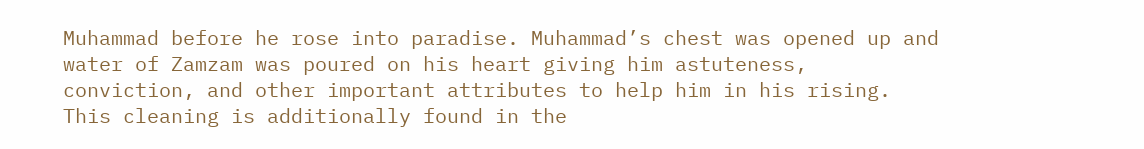Muhammad before he rose into paradise. Muhammad’s chest was opened up and water of Zamzam was poured on his heart giving him astuteness, conviction, and other important attributes to help him in his rising. This cleaning is additionally found in the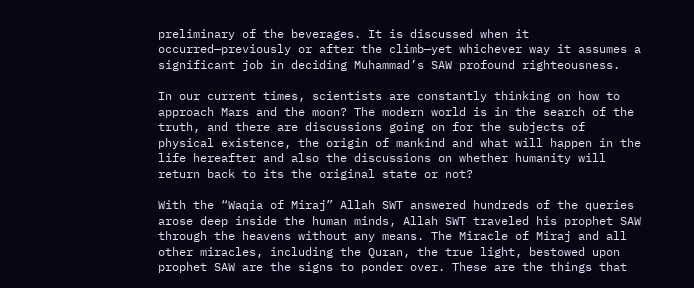preliminary of the beverages. It is discussed when it occurred—previously or after the climb—yet whichever way it assumes a significant job in deciding Muhammad’s SAW profound righteousness.

In our current times, scientists are constantly thinking on how to approach Mars and the moon? The modern world is in the search of the truth, and there are discussions going on for the subjects of physical existence, the origin of mankind and what will happen in the life hereafter and also the discussions on whether humanity will return back to its the original state or not?

With the “Waqia of Miraj” Allah SWT answered hundreds of the queries arose deep inside the human minds, Allah SWT traveled his prophet SAW through the heavens without any means. The Miracle of Miraj and all other miracles, including the Quran, the true light, bestowed upon prophet SAW are the signs to ponder over. These are the things that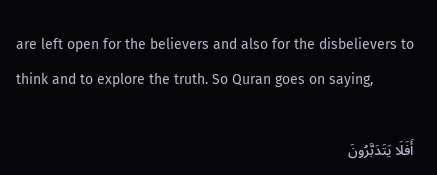are left open for the believers and also for the disbelievers to think and to explore the truth. So Quran goes on saying,

أَفَلَا يَتَدَبَّرُونَ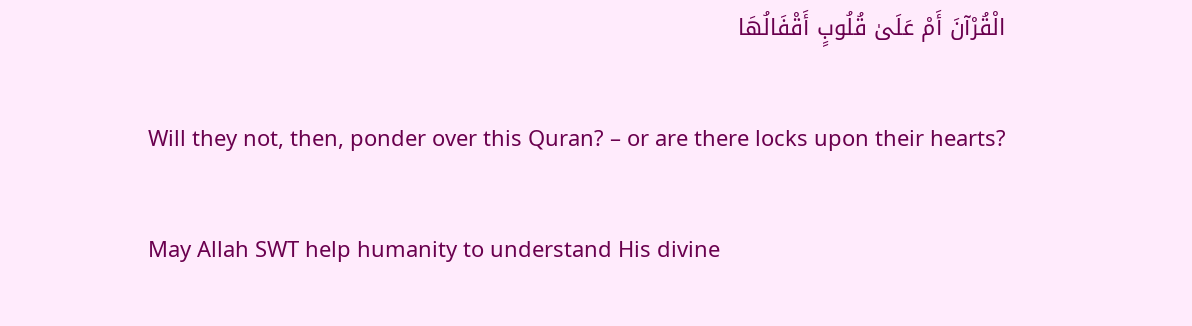الْقُرْآنَ أَمْ عَلَىٰ قُلُوبٍ أَقْفَالُهَا

Will they not, then, ponder over this Quran? – or are there locks upon their hearts?

May Allah SWT help humanity to understand His divine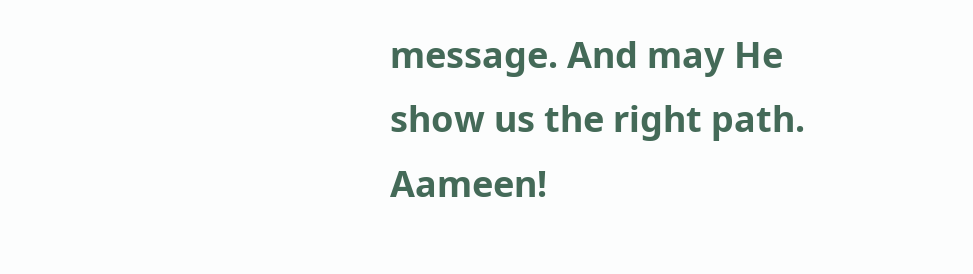message. And may He show us the right path. Aameen!